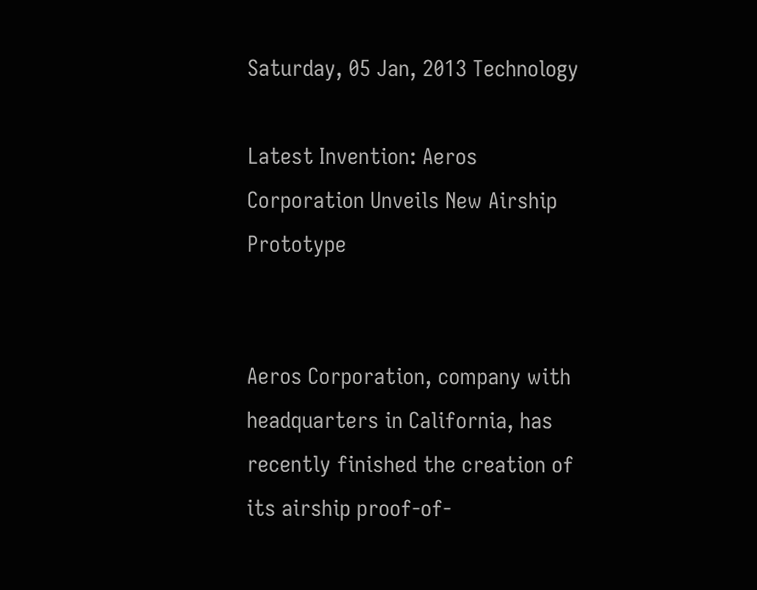Saturday, 05 Jan, 2013 Technology

Latest Invention: Aeros Corporation Unveils New Airship Prototype


Aeros Corporation, company with headquarters in California, has recently finished the creation of its airship proof-of-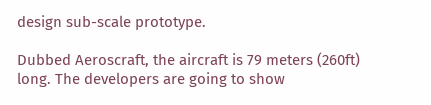design sub-scale prototype.

Dubbed Aeroscraft, the aircraft is 79 meters (260ft) long. The developers are going to show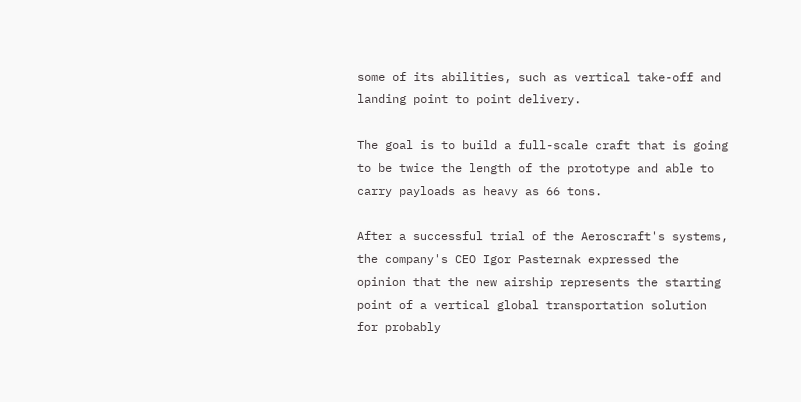some of its abilities, such as vertical take-off and landing point to point delivery.

The goal is to build a full-scale craft that is going to be twice the length of the prototype and able to carry payloads as heavy as 66 tons.

After a successful trial of the Aeroscraft's systems, the company's CEO Igor Pasternak expressed the opinion that the new airship represents the starting point of a vertical global transportation solution for probably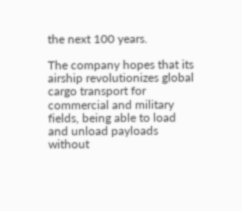the next 100 years.

The company hopes that its airship revolutionizes global cargo transport for commercial and military fields, being able to load and unload payloads without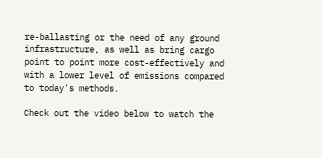re-ballasting or the need of any ground infrastructure, as well as bring cargo point to point more cost-effectively and with a lower level of emissions compared to today's methods.

Check out the video below to watch the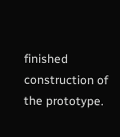finished construction of the prototype.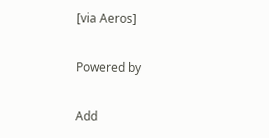[via Aeros]

Powered by

Add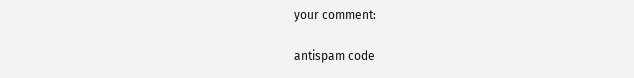your comment:

antispam code